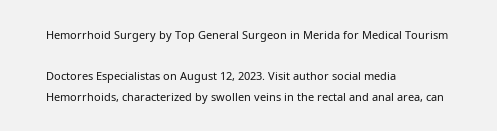Hemorrhoid Surgery by Top General Surgeon in Merida for Medical Tourism

Doctores Especialistas on August 12, 2023. Visit author social media
Hemorrhoids, characterized by swollen veins in the rectal and anal area, can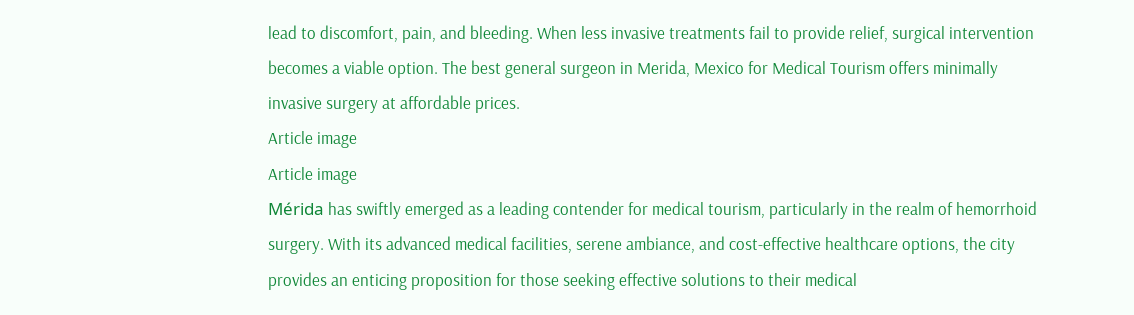lead to discomfort, pain, and bleeding. When less invasive treatments fail to provide relief, surgical intervention becomes a viable option. The best general surgeon in Merida, Mexico for Medical Tourism offers minimally invasive surgery at affordable prices.
Article image
Article image
Mérida has swiftly emerged as a leading contender for medical tourism, particularly in the realm of hemorrhoid surgery. With its advanced medical facilities, serene ambiance, and cost-effective healthcare options, the city provides an enticing proposition for those seeking effective solutions to their medical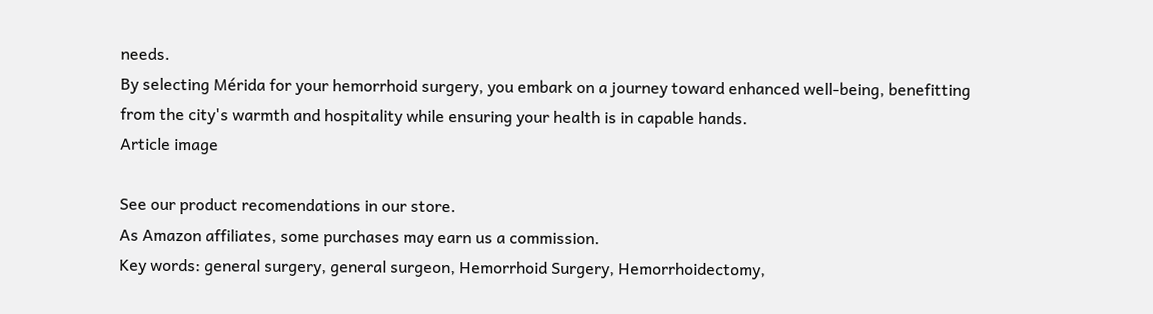needs.
By selecting Mérida for your hemorrhoid surgery, you embark on a journey toward enhanced well-being, benefitting from the city's warmth and hospitality while ensuring your health is in capable hands.
Article image

See our product recomendations in our store.
As Amazon affiliates, some purchases may earn us a commission.
Key words: general surgery, general surgeon, Hemorrhoid Surgery, Hemorrhoidectomy,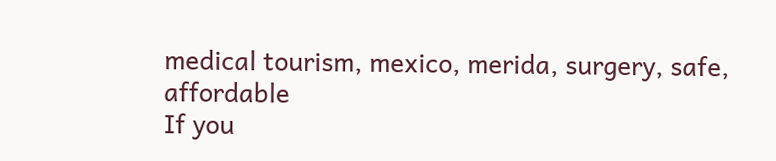medical tourism, mexico, merida, surgery, safe, affordable
If you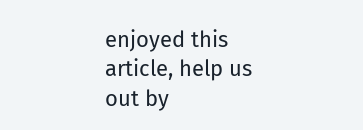enjoyed this article, help us out by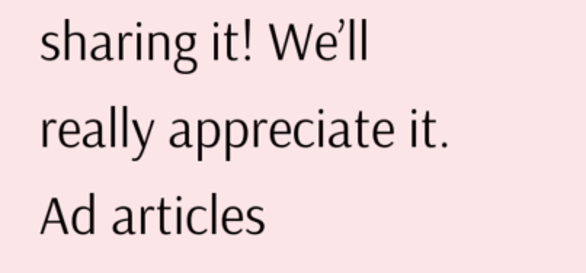sharing it! We’ll really appreciate it.
Ad articles